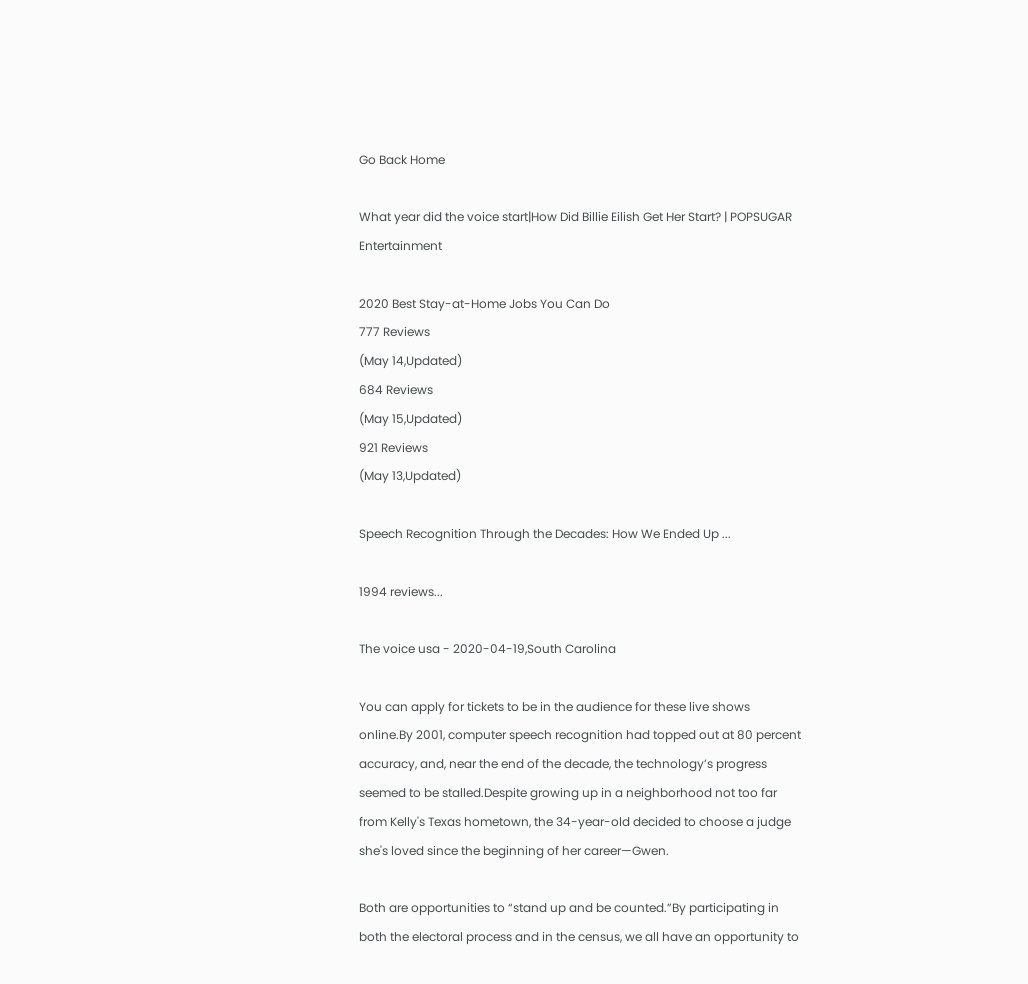Go Back Home

What year did the voice start|How Did Billie Eilish Get Her Start? | POPSUGAR Entertainment

2020 Best Stay-at-Home Jobs You Can Do
777 Reviews
(May 14,Updated)
684 Reviews
(May 15,Updated)
921 Reviews
(May 13,Updated)

Speech Recognition Through the Decades: How We Ended Up ...

1994 reviews...

The voice usa - 2020-04-19,South Carolina

You can apply for tickets to be in the audience for these live shows online.By 2001, computer speech recognition had topped out at 80 percent accuracy, and, near the end of the decade, the technology’s progress seemed to be stalled.Despite growing up in a neighborhood not too far from Kelly's Texas hometown, the 34-year-old decided to choose a judge she's loved since the beginning of her career—Gwen.

Both are opportunities to “stand up and be counted.”By participating in both the electoral process and in the census, we all have an opportunity to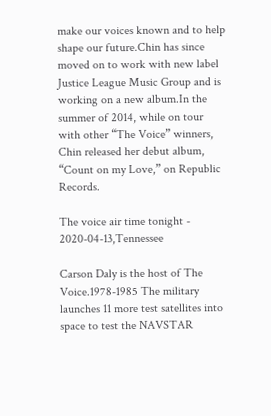make our voices known and to help shape our future.Chin has since moved on to work with new label Justice League Music Group and is working on a new album.In the summer of 2014, while on tour with other “The Voice” winners, Chin released her debut album, “Count on my Love,” on Republic Records.

The voice air time tonight - 2020-04-13,Tennessee

Carson Daly is the host of The Voice.1978-1985 The military launches 11 more test satellites into space to test the NAVSTAR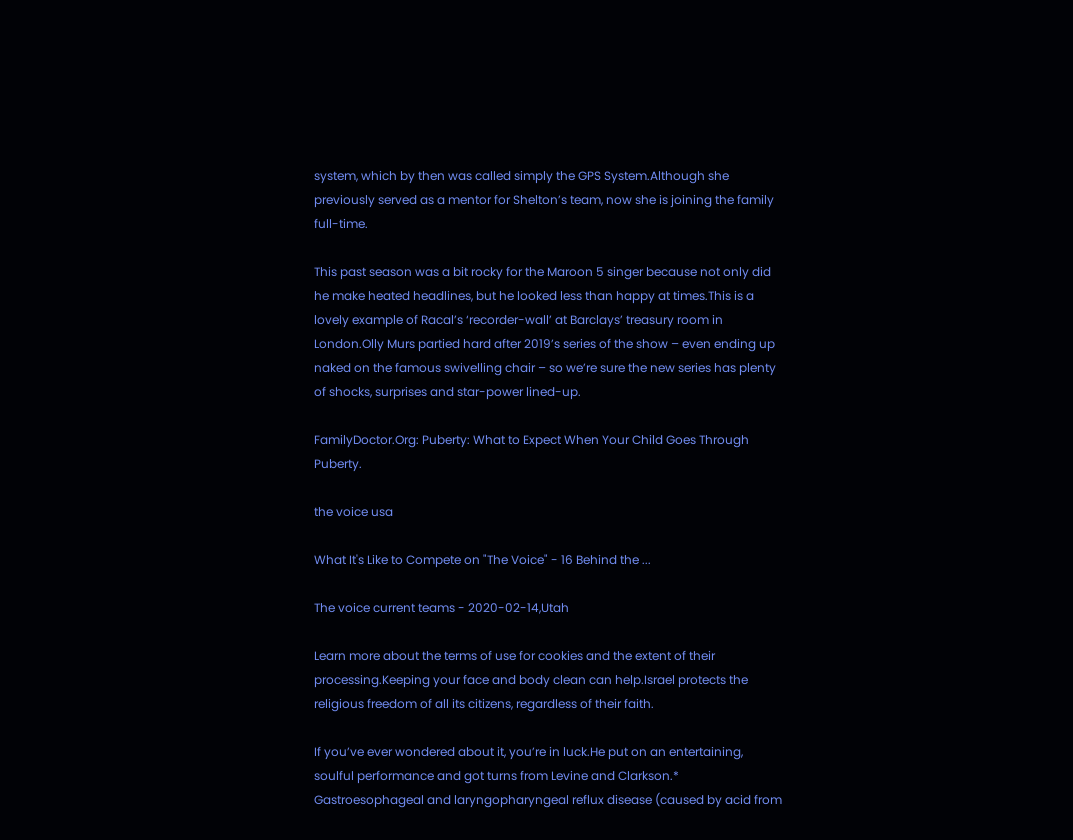system, which by then was called simply the GPS System.Although she previously served as a mentor for Shelton’s team, now she is joining the family full-time.

This past season was a bit rocky for the Maroon 5 singer because not only did he make heated headlines, but he looked less than happy at times.This is a lovely example of Racal’s ‘recorder-wall’ at Barclays’ treasury room in London.Olly Murs partied hard after 2019’s series of the show – even ending up naked on the famous swivelling chair – so we’re sure the new series has plenty of shocks, surprises and star-power lined-up.

FamilyDoctor.Org: Puberty: What to Expect When Your Child Goes Through Puberty.

the voice usa

What It's Like to Compete on "The Voice" - 16 Behind the ...

The voice current teams - 2020-02-14,Utah

Learn more about the terms of use for cookies and the extent of their processing.Keeping your face and body clean can help.Israel protects the religious freedom of all its citizens, regardless of their faith.

If you’ve ever wondered about it, you’re in luck.He put on an entertaining, soulful performance and got turns from Levine and Clarkson.* Gastroesophageal and laryngopharyngeal reflux disease (caused by acid from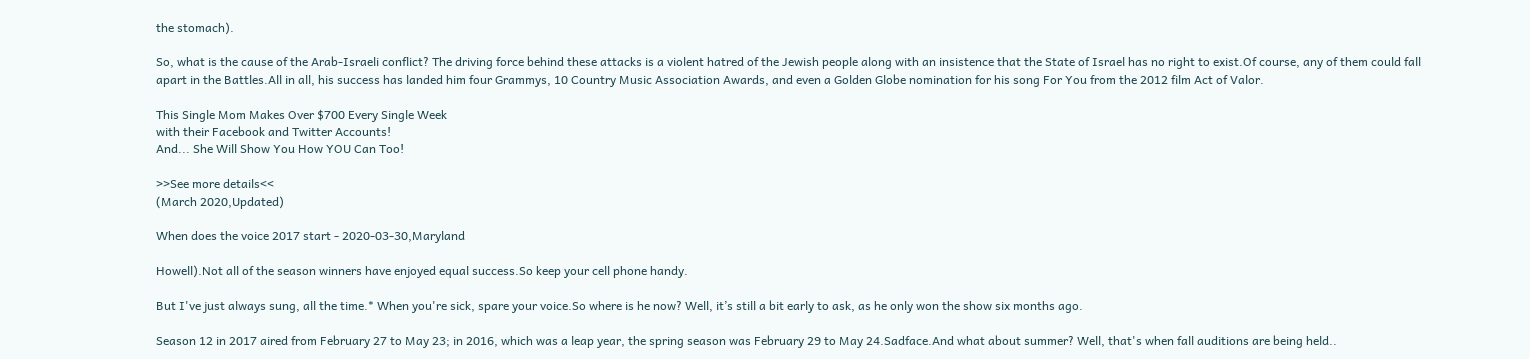the stomach).

So, what is the cause of the Arab-Israeli conflict? The driving force behind these attacks is a violent hatred of the Jewish people along with an insistence that the State of Israel has no right to exist.Of course, any of them could fall apart in the Battles.All in all, his success has landed him four Grammys, 10 Country Music Association Awards, and even a Golden Globe nomination for his song For You from the 2012 film Act of Valor.

This Single Mom Makes Over $700 Every Single Week
with their Facebook and Twitter Accounts!
And... She Will Show You How YOU Can Too!

>>See more details<<
(March 2020,Updated)

When does the voice 2017 start - 2020-03-30,Maryland

Howell).Not all of the season winners have enjoyed equal success.So keep your cell phone handy.

But I've just always sung, all the time.* When you're sick, spare your voice.So where is he now? Well, it’s still a bit early to ask, as he only won the show six months ago.

Season 12 in 2017 aired from February 27 to May 23; in 2016, which was a leap year, the spring season was February 29 to May 24.Sadface.And what about summer? Well, that's when fall auditions are being held..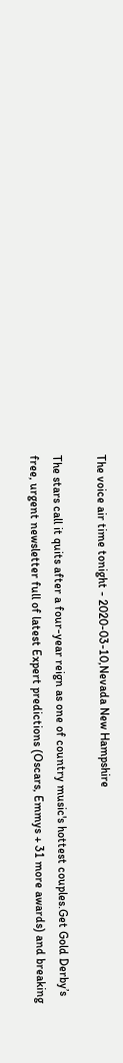The voice air time tonight - 2020-03-10,Nevada New Hampshire

The stars call it quits after a four-year reign as one of country music's hottest couples.Get Gold Derby’s free, urgent newsletter full of latest Expert predictions (Oscars, Emmys + 31 more awards) and breaking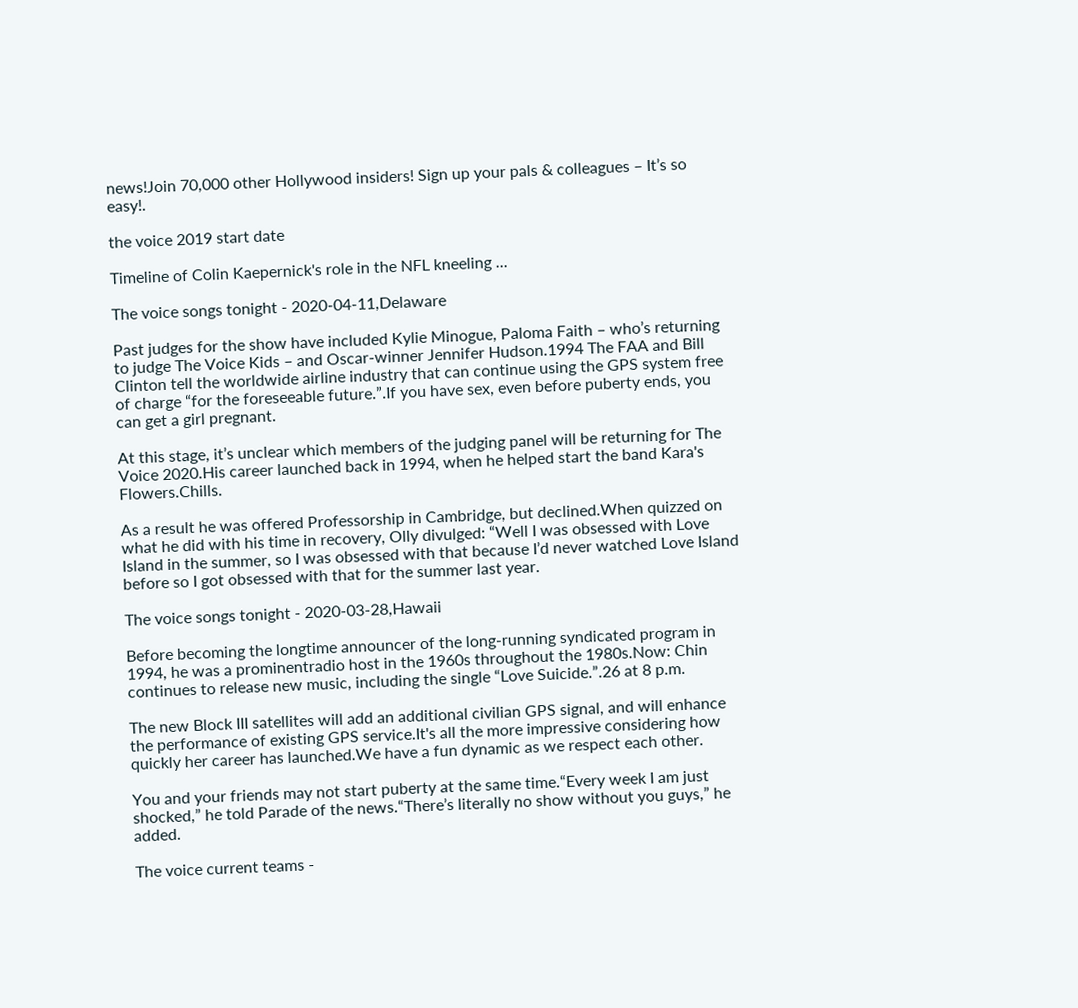news!Join 70,000 other Hollywood insiders! Sign up your pals & colleagues – It’s so easy!.

the voice 2019 start date

Timeline of Colin Kaepernick's role in the NFL kneeling ...

The voice songs tonight - 2020-04-11,Delaware

Past judges for the show have included Kylie Minogue, Paloma Faith – who’s returning to judge The Voice Kids – and Oscar-winner Jennifer Hudson.1994 The FAA and Bill Clinton tell the worldwide airline industry that can continue using the GPS system free of charge “for the foreseeable future.”.If you have sex, even before puberty ends, you can get a girl pregnant.

At this stage, it’s unclear which members of the judging panel will be returning for The Voice 2020.His career launched back in 1994, when he helped start the band Kara's Flowers.Chills.

As a result he was offered Professorship in Cambridge, but declined.When quizzed on what he did with his time in recovery, Olly divulged: “Well I was obsessed with Love Island in the summer, so I was obsessed with that because I’d never watched Love Island before so I got obsessed with that for the summer last year.

The voice songs tonight - 2020-03-28,Hawaii

Before becoming the longtime announcer of the long-running syndicated program in 1994, he was a prominentradio host in the 1960s throughout the 1980s.Now: Chin continues to release new music, including the single “Love Suicide.”.26 at 8 p.m.

The new Block III satellites will add an additional civilian GPS signal, and will enhance the performance of existing GPS service.It's all the more impressive considering how quickly her career has launched.We have a fun dynamic as we respect each other.

You and your friends may not start puberty at the same time.“Every week I am just shocked,” he told Parade of the news.“There’s literally no show without you guys,” he added.

The voice current teams -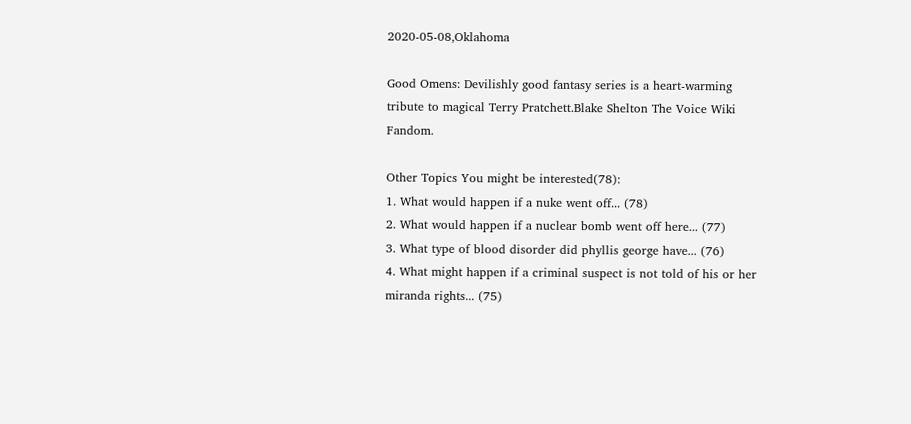2020-05-08,Oklahoma

Good Omens: Devilishly good fantasy series is a heart-warming tribute to magical Terry Pratchett.Blake Shelton The Voice Wiki Fandom.

Other Topics You might be interested(78):
1. What would happen if a nuke went off... (78)
2. What would happen if a nuclear bomb went off here... (77)
3. What type of blood disorder did phyllis george have... (76)
4. What might happen if a criminal suspect is not told of his or her miranda rights... (75)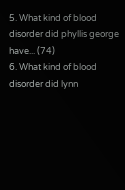5. What kind of blood disorder did phyllis george have... (74)
6. What kind of blood disorder did lynn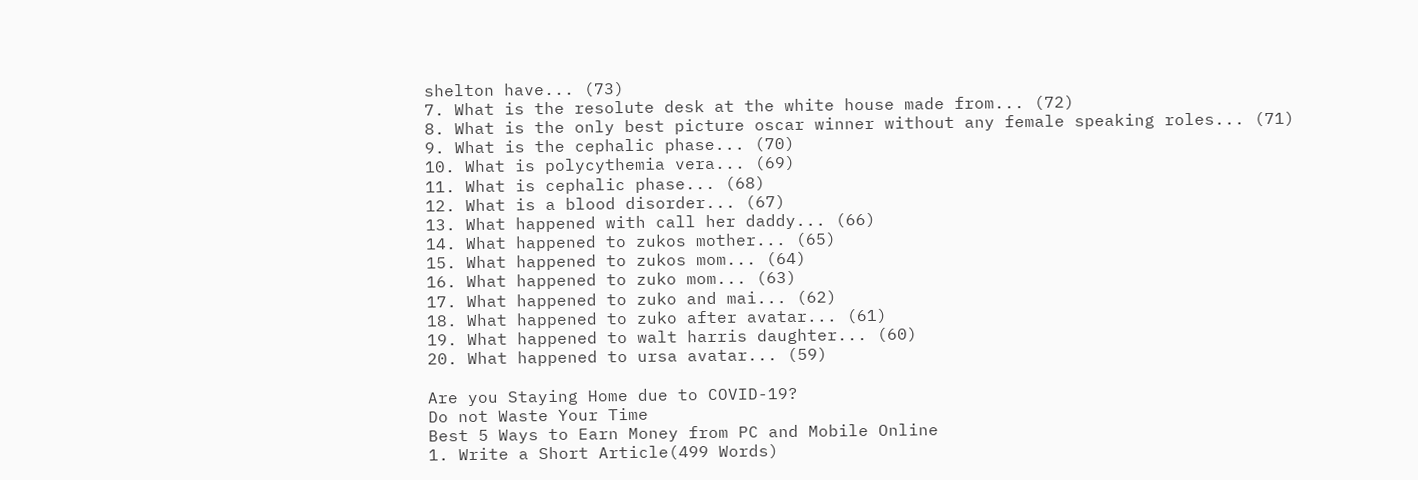shelton have... (73)
7. What is the resolute desk at the white house made from... (72)
8. What is the only best picture oscar winner without any female speaking roles... (71)
9. What is the cephalic phase... (70)
10. What is polycythemia vera... (69)
11. What is cephalic phase... (68)
12. What is a blood disorder... (67)
13. What happened with call her daddy... (66)
14. What happened to zukos mother... (65)
15. What happened to zukos mom... (64)
16. What happened to zuko mom... (63)
17. What happened to zuko and mai... (62)
18. What happened to zuko after avatar... (61)
19. What happened to walt harris daughter... (60)
20. What happened to ursa avatar... (59)

Are you Staying Home due to COVID-19?
Do not Waste Your Time
Best 5 Ways to Earn Money from PC and Mobile Online
1. Write a Short Article(499 Words)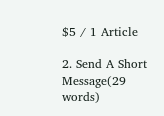$5 / 1 Article

2. Send A Short Message(29 words)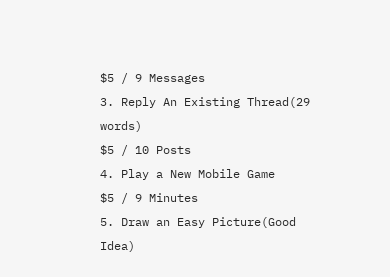$5 / 9 Messages
3. Reply An Existing Thread(29 words)
$5 / 10 Posts
4. Play a New Mobile Game
$5 / 9 Minutes
5. Draw an Easy Picture(Good Idea)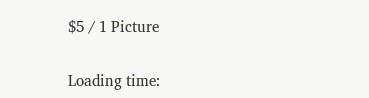$5 / 1 Picture

Loading time: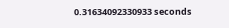0.31634092330933 seconds